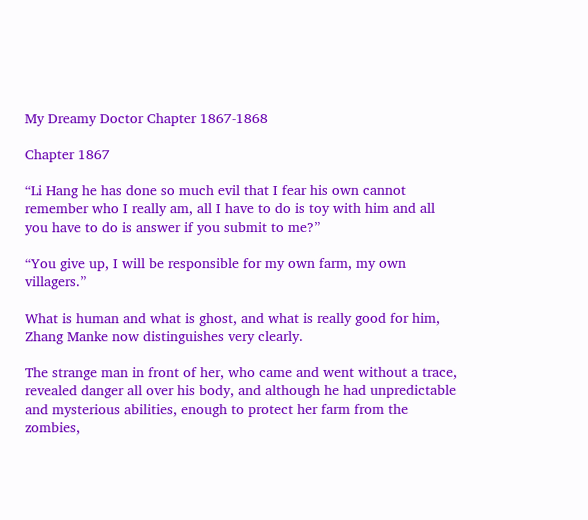My Dreamy Doctor Chapter 1867-1868

Chapter 1867

“Li Hang he has done so much evil that I fear his own cannot remember who I really am, all I have to do is toy with him and all you have to do is answer if you submit to me?”

“You give up, I will be responsible for my own farm, my own villagers.”

What is human and what is ghost, and what is really good for him, Zhang Manke now distinguishes very clearly.

The strange man in front of her, who came and went without a trace, revealed danger all over his body, and although he had unpredictable and mysterious abilities, enough to protect her farm from the zombies,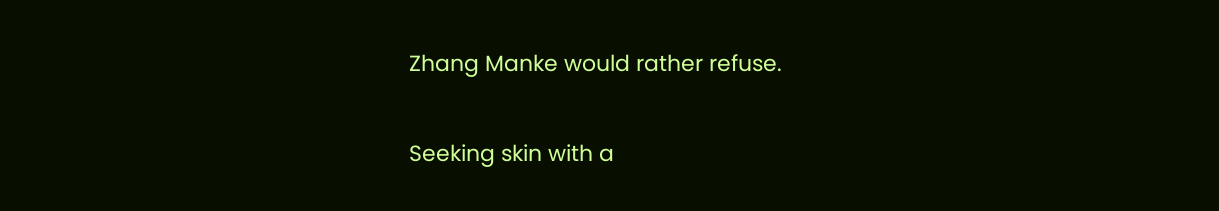Zhang Manke would rather refuse.

Seeking skin with a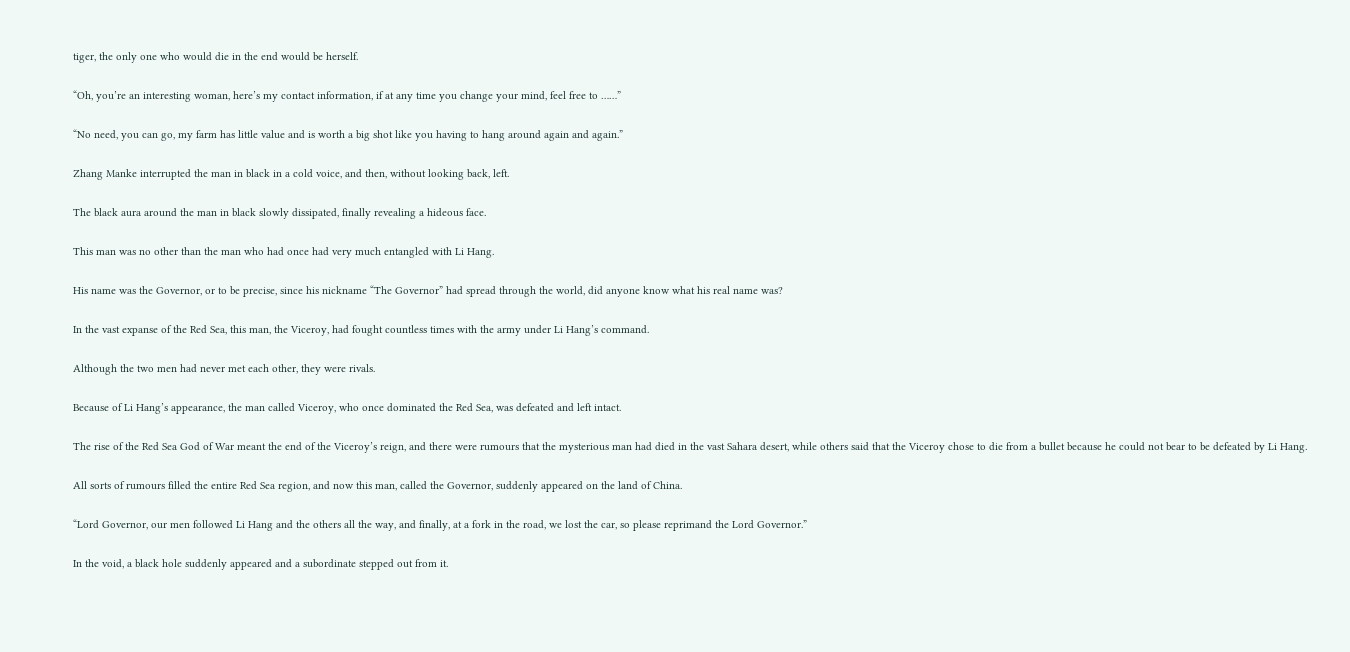tiger, the only one who would die in the end would be herself.

“Oh, you’re an interesting woman, here’s my contact information, if at any time you change your mind, feel free to ……”

“No need, you can go, my farm has little value and is worth a big shot like you having to hang around again and again.”

Zhang Manke interrupted the man in black in a cold voice, and then, without looking back, left.

The black aura around the man in black slowly dissipated, finally revealing a hideous face.

This man was no other than the man who had once had very much entangled with Li Hang.

His name was the Governor, or to be precise, since his nickname “The Governor” had spread through the world, did anyone know what his real name was?

In the vast expanse of the Red Sea, this man, the Viceroy, had fought countless times with the army under Li Hang’s command.

Although the two men had never met each other, they were rivals.

Because of Li Hang’s appearance, the man called Viceroy, who once dominated the Red Sea, was defeated and left intact.

The rise of the Red Sea God of War meant the end of the Viceroy’s reign, and there were rumours that the mysterious man had died in the vast Sahara desert, while others said that the Viceroy chose to die from a bullet because he could not bear to be defeated by Li Hang.

All sorts of rumours filled the entire Red Sea region, and now this man, called the Governor, suddenly appeared on the land of China.

“Lord Governor, our men followed Li Hang and the others all the way, and finally, at a fork in the road, we lost the car, so please reprimand the Lord Governor.”

In the void, a black hole suddenly appeared and a subordinate stepped out from it.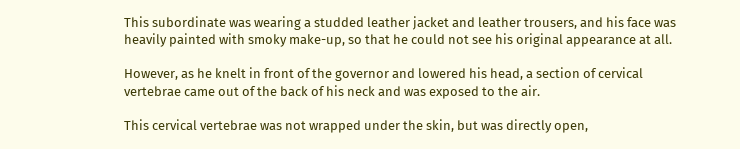This subordinate was wearing a studded leather jacket and leather trousers, and his face was heavily painted with smoky make-up, so that he could not see his original appearance at all.

However, as he knelt in front of the governor and lowered his head, a section of cervical vertebrae came out of the back of his neck and was exposed to the air.

This cervical vertebrae was not wrapped under the skin, but was directly open,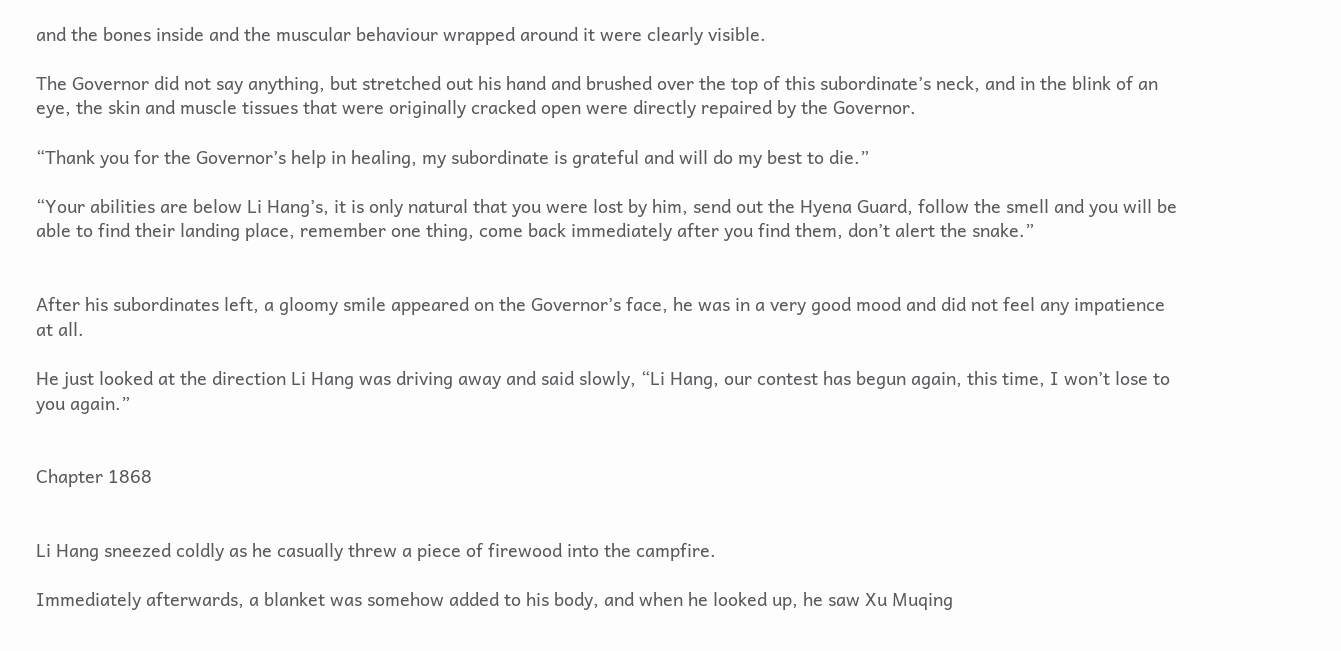and the bones inside and the muscular behaviour wrapped around it were clearly visible.

The Governor did not say anything, but stretched out his hand and brushed over the top of this subordinate’s neck, and in the blink of an eye, the skin and muscle tissues that were originally cracked open were directly repaired by the Governor.

“Thank you for the Governor’s help in healing, my subordinate is grateful and will do my best to die.”

“Your abilities are below Li Hang’s, it is only natural that you were lost by him, send out the Hyena Guard, follow the smell and you will be able to find their landing place, remember one thing, come back immediately after you find them, don’t alert the snake.”


After his subordinates left, a gloomy smile appeared on the Governor’s face, he was in a very good mood and did not feel any impatience at all.

He just looked at the direction Li Hang was driving away and said slowly, “Li Hang, our contest has begun again, this time, I won’t lose to you again.”


Chapter 1868


Li Hang sneezed coldly as he casually threw a piece of firewood into the campfire.

Immediately afterwards, a blanket was somehow added to his body, and when he looked up, he saw Xu Muqing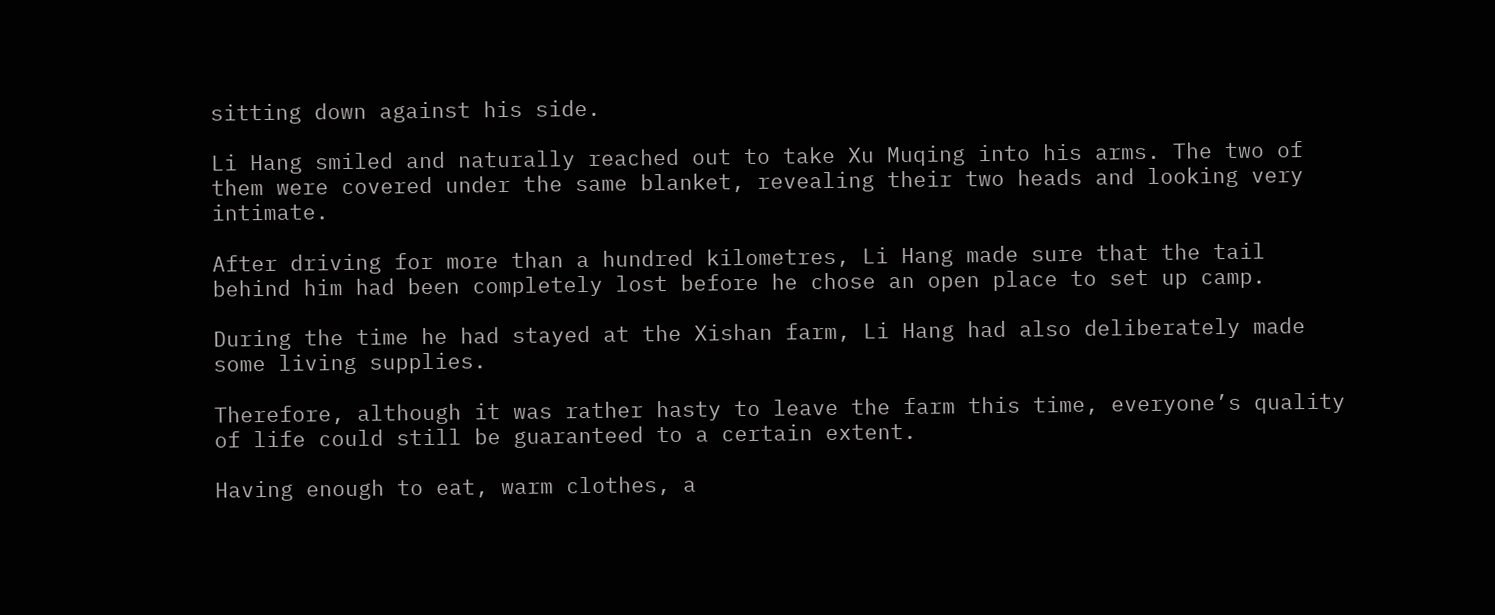sitting down against his side.

Li Hang smiled and naturally reached out to take Xu Muqing into his arms. The two of them were covered under the same blanket, revealing their two heads and looking very intimate.

After driving for more than a hundred kilometres, Li Hang made sure that the tail behind him had been completely lost before he chose an open place to set up camp.

During the time he had stayed at the Xishan farm, Li Hang had also deliberately made some living supplies.

Therefore, although it was rather hasty to leave the farm this time, everyone’s quality of life could still be guaranteed to a certain extent.

Having enough to eat, warm clothes, a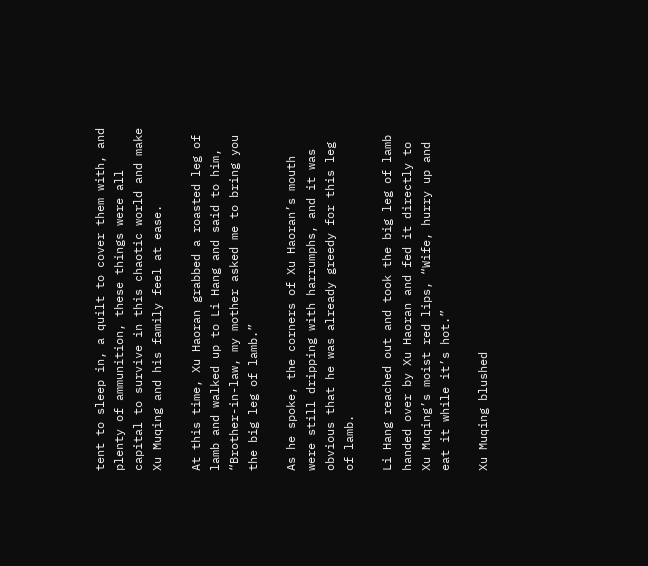tent to sleep in, a quilt to cover them with, and plenty of ammunition, these things were all capital to survive in this chaotic world and make Xu Muqing and his family feel at ease.

At this time, Xu Haoran grabbed a roasted leg of lamb and walked up to Li Hang and said to him, “Brother-in-law, my mother asked me to bring you the big leg of lamb.”

As he spoke, the corners of Xu Haoran’s mouth were still dripping with harrumphs, and it was obvious that he was already greedy for this leg of lamb.

Li Hang reached out and took the big leg of lamb handed over by Xu Haoran and fed it directly to Xu Muqing’s moist red lips, “Wife, hurry up and eat it while it’s hot.”

Xu Muqing blushed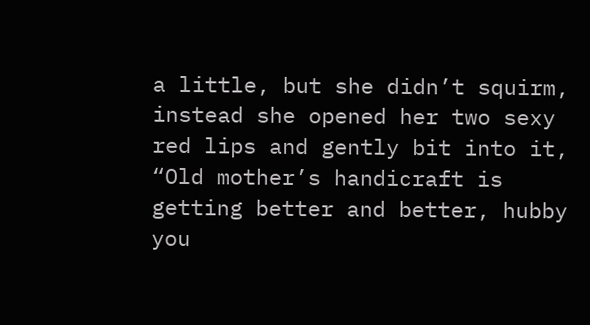a little, but she didn’t squirm, instead she opened her two sexy red lips and gently bit into it, “Old mother’s handicraft is getting better and better, hubby you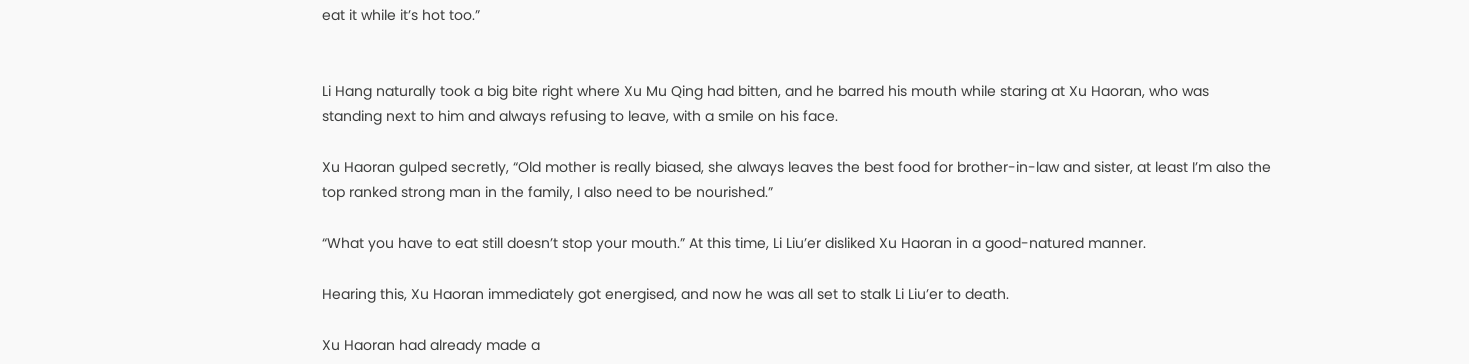eat it while it’s hot too.”


Li Hang naturally took a big bite right where Xu Mu Qing had bitten, and he barred his mouth while staring at Xu Haoran, who was standing next to him and always refusing to leave, with a smile on his face.

Xu Haoran gulped secretly, “Old mother is really biased, she always leaves the best food for brother-in-law and sister, at least I’m also the top ranked strong man in the family, I also need to be nourished.”

“What you have to eat still doesn’t stop your mouth.” At this time, Li Liu’er disliked Xu Haoran in a good-natured manner.

Hearing this, Xu Haoran immediately got energised, and now he was all set to stalk Li Liu’er to death.

Xu Haoran had already made a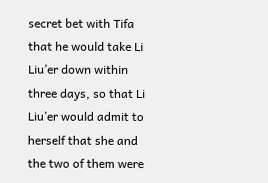secret bet with Tifa that he would take Li Liu’er down within three days, so that Li Liu’er would admit to herself that she and the two of them were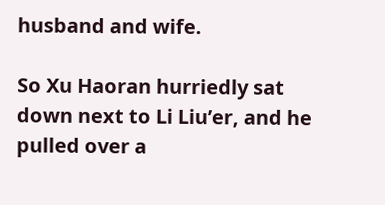husband and wife.

So Xu Haoran hurriedly sat down next to Li Liu’er, and he pulled over a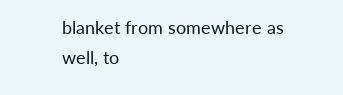blanket from somewhere as well, to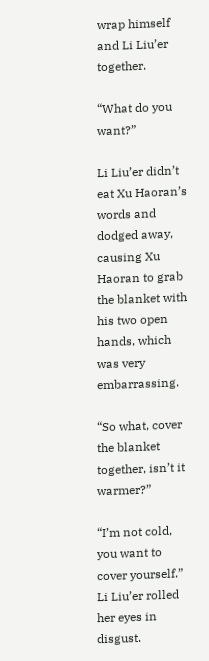wrap himself and Li Liu’er together.

“What do you want?”

Li Liu’er didn’t eat Xu Haoran’s words and dodged away, causing Xu Haoran to grab the blanket with his two open hands, which was very embarrassing.

“So what, cover the blanket together, isn’t it warmer?”

“I’m not cold, you want to cover yourself.” Li Liu’er rolled her eyes in disgust.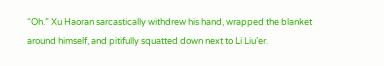“Oh.” Xu Haoran sarcastically withdrew his hand, wrapped the blanket around himself, and pitifully squatted down next to Li Liu’er.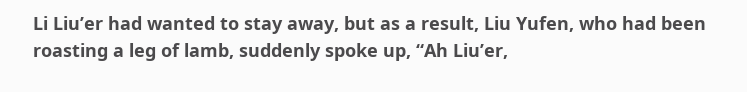Li Liu’er had wanted to stay away, but as a result, Liu Yufen, who had been roasting a leg of lamb, suddenly spoke up, “Ah Liu’er,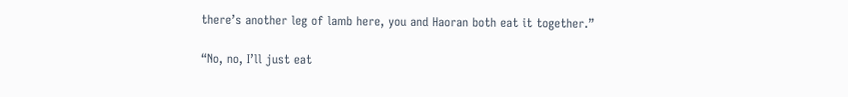there’s another leg of lamb here, you and Haoran both eat it together.”

“No, no, I’ll just eat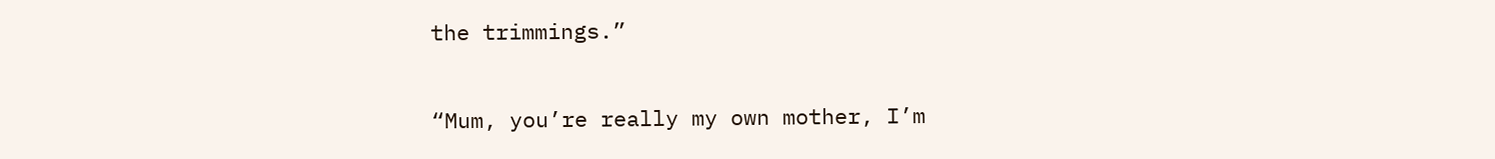the trimmings.”

“Mum, you’re really my own mother, I’m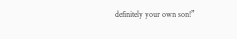definitely your own son!”